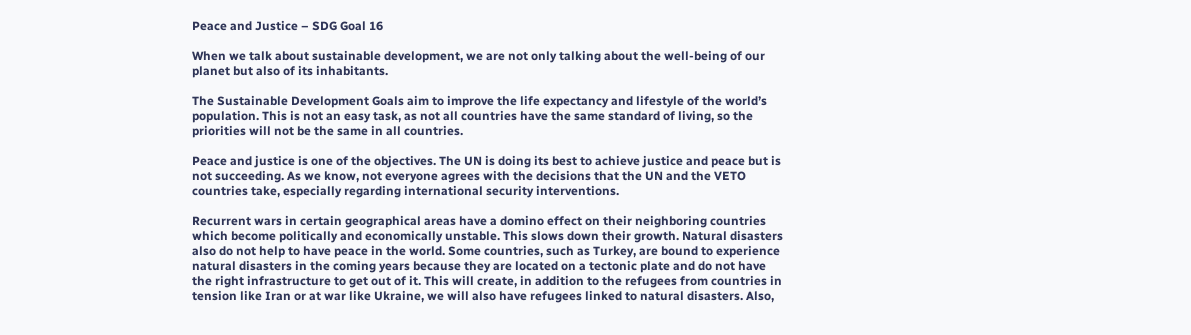Peace and Justice – SDG Goal 16

When we talk about sustainable development, we are not only talking about the well-being of our planet but also of its inhabitants.

The Sustainable Development Goals aim to improve the life expectancy and lifestyle of the world’s population. This is not an easy task, as not all countries have the same standard of living, so the priorities will not be the same in all countries.

Peace and justice is one of the objectives. The UN is doing its best to achieve justice and peace but is not succeeding. As we know, not everyone agrees with the decisions that the UN and the VETO countries take, especially regarding international security interventions.

Recurrent wars in certain geographical areas have a domino effect on their neighboring countries which become politically and economically unstable. This slows down their growth. Natural disasters also do not help to have peace in the world. Some countries, such as Turkey, are bound to experience natural disasters in the coming years because they are located on a tectonic plate and do not have the right infrastructure to get out of it. This will create, in addition to the refugees from countries in tension like Iran or at war like Ukraine, we will also have refugees linked to natural disasters. Also,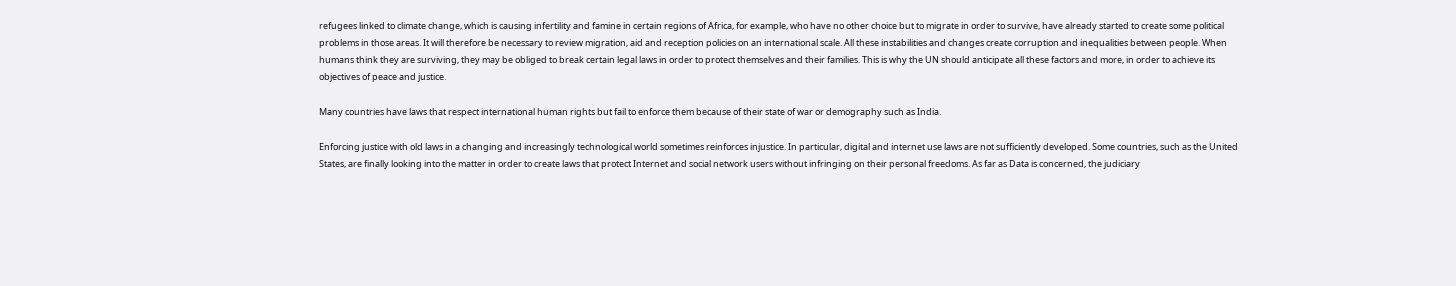refugees linked to climate change, which is causing infertility and famine in certain regions of Africa, for example, who have no other choice but to migrate in order to survive, have already started to create some political problems in those areas. It will therefore be necessary to review migration, aid and reception policies on an international scale. All these instabilities and changes create corruption and inequalities between people. When humans think they are surviving, they may be obliged to break certain legal laws in order to protect themselves and their families. This is why the UN should anticipate all these factors and more, in order to achieve its objectives of peace and justice.

Many countries have laws that respect international human rights but fail to enforce them because of their state of war or demography such as India.

Enforcing justice with old laws in a changing and increasingly technological world sometimes reinforces injustice. In particular, digital and internet use laws are not sufficiently developed. Some countries, such as the United States, are finally looking into the matter in order to create laws that protect Internet and social network users without infringing on their personal freedoms. As far as Data is concerned, the judiciary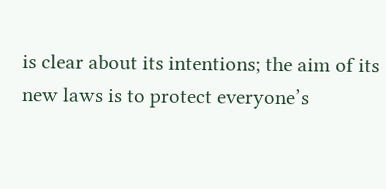is clear about its intentions; the aim of its new laws is to protect everyone’s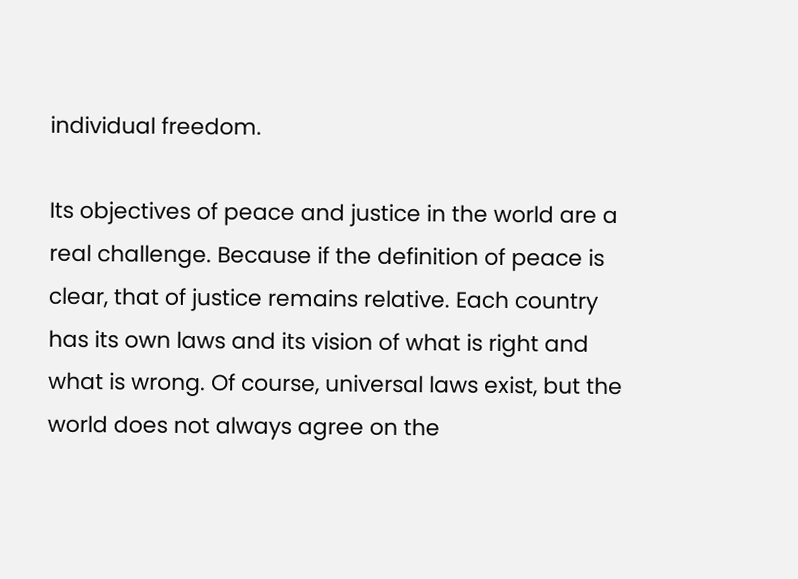individual freedom.

Its objectives of peace and justice in the world are a real challenge. Because if the definition of peace is clear, that of justice remains relative. Each country has its own laws and its vision of what is right and what is wrong. Of course, universal laws exist, but the world does not always agree on the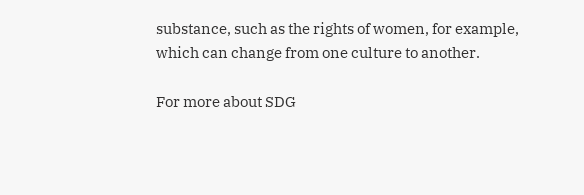substance, such as the rights of women, for example, which can change from one culture to another.

For more about SDG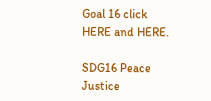Goal 16 click HERE and HERE.

SDG16 Peace Justice